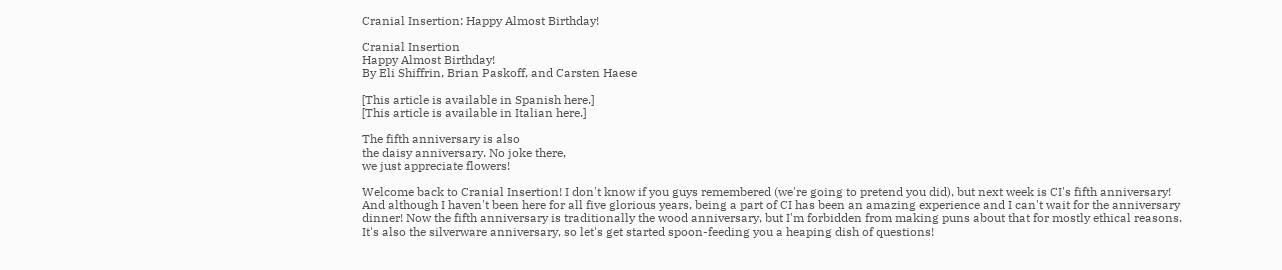Cranial Insertion: Happy Almost Birthday!

Cranial Insertion
Happy Almost Birthday!
By Eli Shiffrin, Brian Paskoff, and Carsten Haese

[This article is available in Spanish here.]
[This article is available in Italian here.]

The fifth anniversary is also
the daisy anniversary. No joke there,
we just appreciate flowers!

Welcome back to Cranial Insertion! I don't know if you guys remembered (we're going to pretend you did), but next week is CI's fifth anniversary! And although I haven't been here for all five glorious years, being a part of CI has been an amazing experience and I can't wait for the anniversary dinner! Now the fifth anniversary is traditionally the wood anniversary, but I'm forbidden from making puns about that for mostly ethical reasons. It's also the silverware anniversary, so let's get started spoon-feeding you a heaping dish of questions!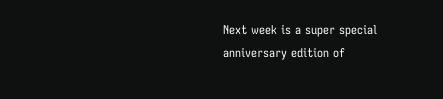Next week is a super special anniversary edition of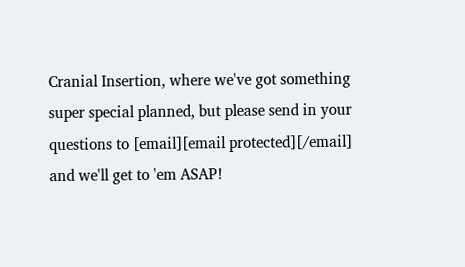Cranial Insertion, where we've got something super special planned, but please send in your questions to [email][email protected][/email] and we'll get to 'em ASAP!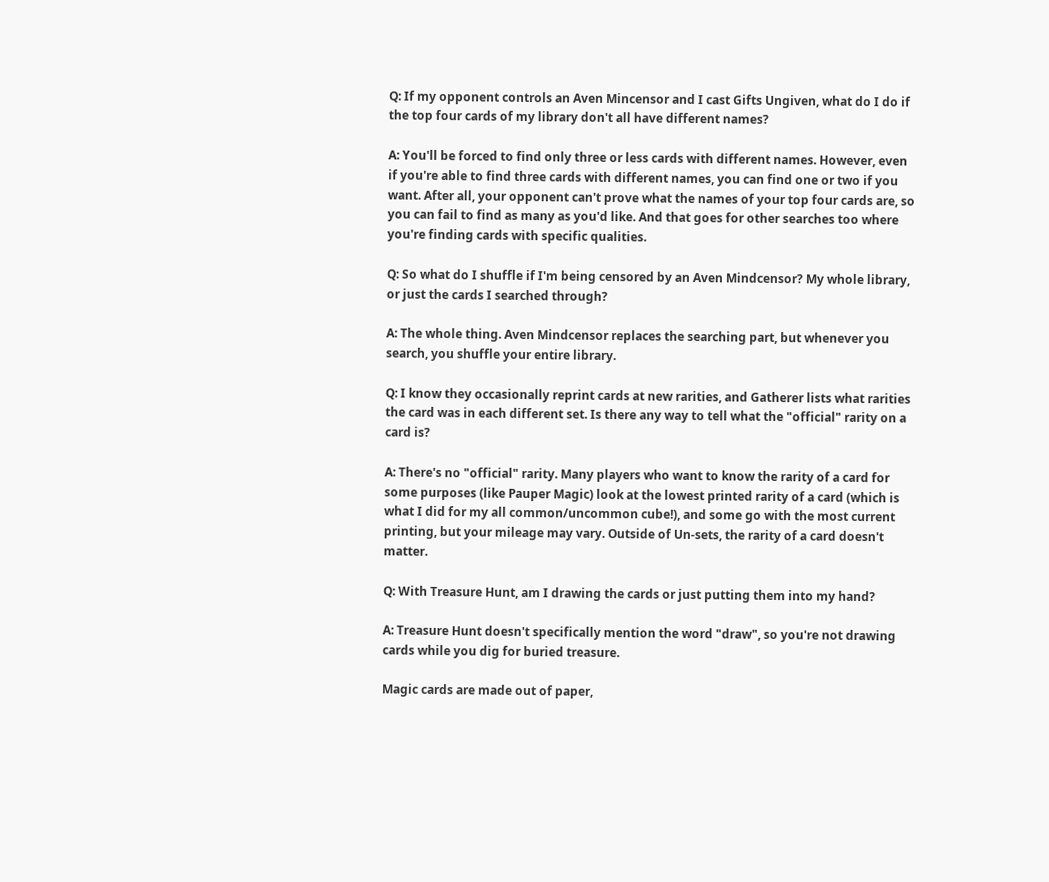Q: If my opponent controls an Aven Mincensor and I cast Gifts Ungiven, what do I do if the top four cards of my library don't all have different names?

A: You'll be forced to find only three or less cards with different names. However, even if you're able to find three cards with different names, you can find one or two if you want. After all, your opponent can't prove what the names of your top four cards are, so you can fail to find as many as you'd like. And that goes for other searches too where you're finding cards with specific qualities.

Q: So what do I shuffle if I'm being censored by an Aven Mindcensor? My whole library, or just the cards I searched through?

A: The whole thing. Aven Mindcensor replaces the searching part, but whenever you search, you shuffle your entire library.

Q: I know they occasionally reprint cards at new rarities, and Gatherer lists what rarities the card was in each different set. Is there any way to tell what the "official" rarity on a card is?

A: There's no "official" rarity. Many players who want to know the rarity of a card for some purposes (like Pauper Magic) look at the lowest printed rarity of a card (which is what I did for my all common/uncommon cube!), and some go with the most current printing, but your mileage may vary. Outside of Un-sets, the rarity of a card doesn't matter.

Q: With Treasure Hunt, am I drawing the cards or just putting them into my hand?

A: Treasure Hunt doesn't specifically mention the word "draw", so you're not drawing cards while you dig for buried treasure.

Magic cards are made out of paper,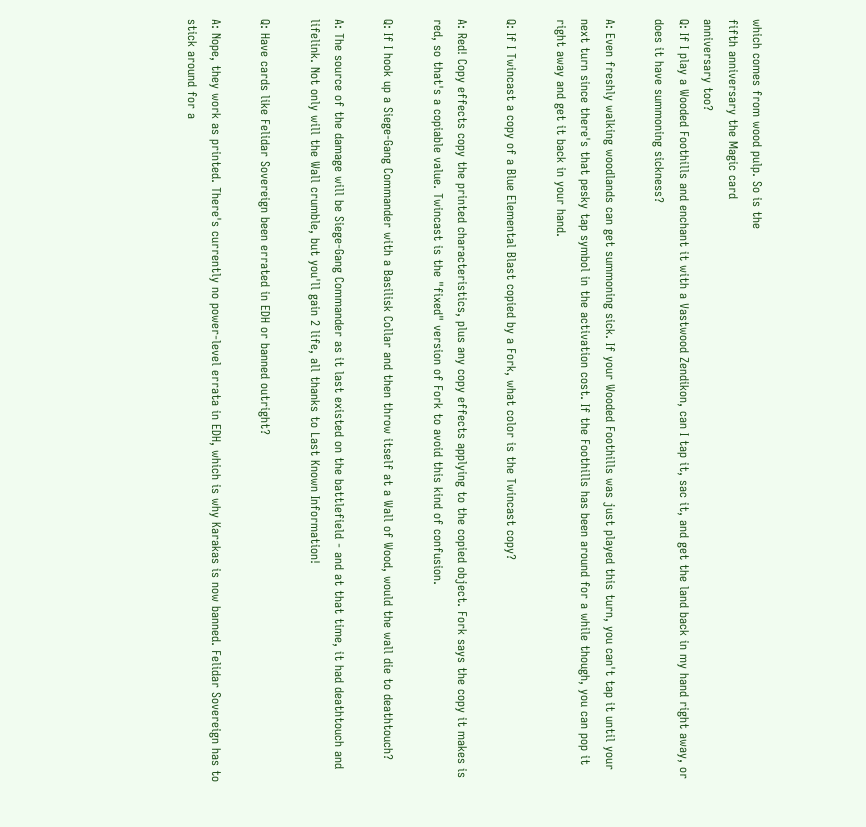which comes from wood pulp. So is the
fifth anniversary the Magic card
anniversary too?
Q: If I play a Wooded Foothills and enchant it with a Vastwood Zendikon, can I tap it, sac it, and get the land back in my hand right away, or does it have summoning sickness?

A: Even freshly walking woodlands can get summoning sick. If your Wooded Foothills was just played this turn, you can't tap it until your next turn since there's that pesky tap symbol in the activation cost. If the Foothills has been around for a while though, you can pop it right away and get it back in your hand.

Q: If I Twincast a copy of a Blue Elemental Blast copied by a Fork, what color is the Twincast copy?

A: Red! Copy effects copy the printed characteristics, plus any copy effects applying to the copied object. Fork says the copy it makes is red, so that's a copiable value. Twincast is the "fixed" version of Fork to avoid this kind of confusion.

Q: If I hook up a Siege-Gang Commander with a Basilisk Collar and then throw itself at a Wall of Wood, would the wall die to deathtouch?

A: The source of the damage will be Siege-Gang Commander as it last existed on the battlefield - and at that time, it had deathtouch and lifelink. Not only will the Wall crumble, but you'll gain 2 life, all thanks to Last Known Information!

Q: Have cards like Felidar Sovereign been errated in EDH or banned outright?

A: Nope, they work as printed. There's currently no power-level errata in EDH, which is why Karakas is now banned. Felidar Sovereign has to stick around for a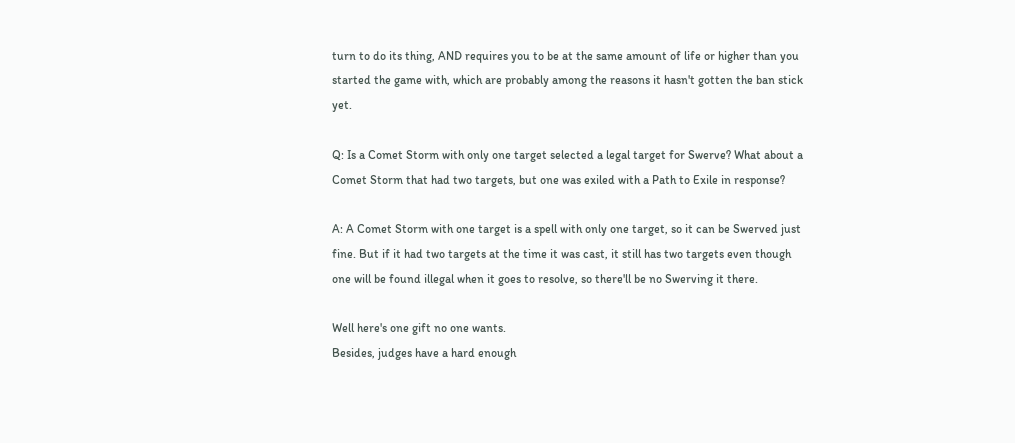turn to do its thing, AND requires you to be at the same amount of life or higher than you started the game with, which are probably among the reasons it hasn't gotten the ban stick yet.

Q: Is a Comet Storm with only one target selected a legal target for Swerve? What about a Comet Storm that had two targets, but one was exiled with a Path to Exile in response?

A: A Comet Storm with one target is a spell with only one target, so it can be Swerved just fine. But if it had two targets at the time it was cast, it still has two targets even though one will be found illegal when it goes to resolve, so there'll be no Swerving it there.

Well here's one gift no one wants.
Besides, judges have a hard enough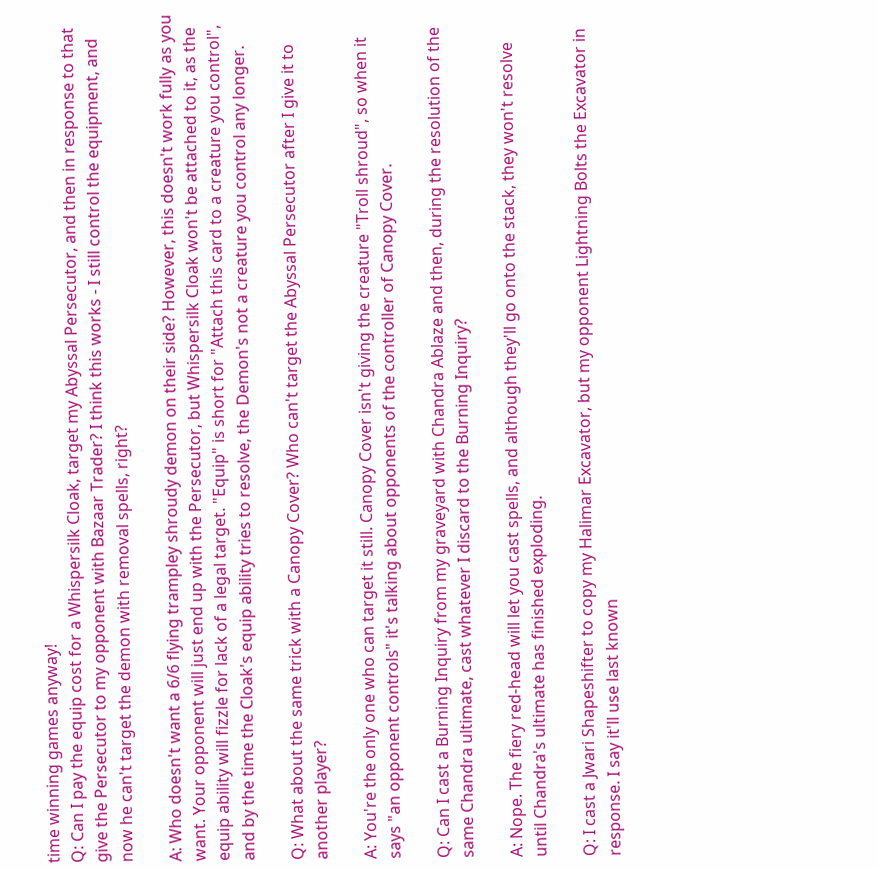time winning games anyway!
Q: Can I pay the equip cost for a Whispersilk Cloak, target my Abyssal Persecutor, and then in response to that give the Persecutor to my opponent with Bazaar Trader? I think this works - I still control the equipment, and now he can't target the demon with removal spells, right?

A: Who doesn't want a 6/6 flying trampley shroudy demon on their side? However, this doesn't work fully as you want. Your opponent will just end up with the Persecutor, but Whispersilk Cloak won't be attached to it, as the equip ability will fizzle for lack of a legal target. "Equip" is short for "Attach this card to a creature you control", and by the time the Cloak's equip ability tries to resolve, the Demon's not a creature you control any longer.

Q: What about the same trick with a Canopy Cover? Who can't target the Abyssal Persecutor after I give it to another player?

A: You're the only one who can target it still. Canopy Cover isn't giving the creature "Troll shroud", so when it says "an opponent controls" it's talking about opponents of the controller of Canopy Cover.

Q: Can I cast a Burning Inquiry from my graveyard with Chandra Ablaze and then, during the resolution of the same Chandra ultimate, cast whatever I discard to the Burning Inquiry?

A: Nope. The fiery red-head will let you cast spells, and although they'll go onto the stack, they won't resolve until Chandra's ultimate has finished exploding.

Q: I cast a Jwari Shapeshifter to copy my Halimar Excavator, but my opponent Lightning Bolts the Excavator in response. I say it'll use last known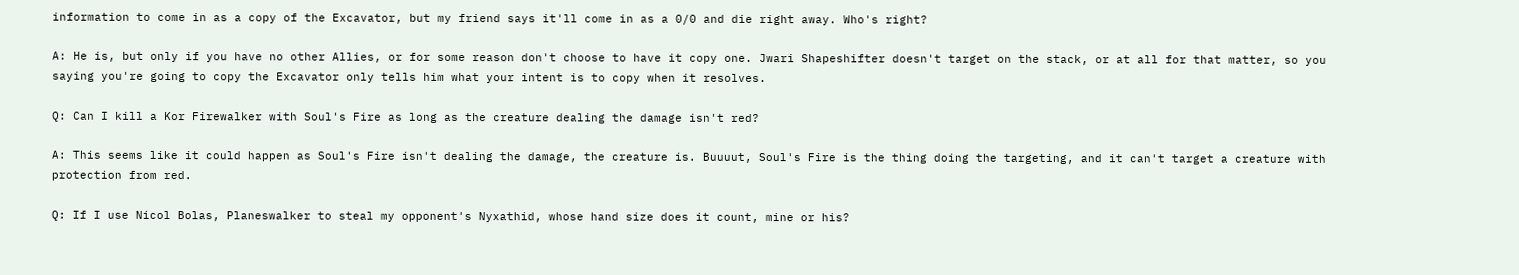information to come in as a copy of the Excavator, but my friend says it'll come in as a 0/0 and die right away. Who's right?

A: He is, but only if you have no other Allies, or for some reason don't choose to have it copy one. Jwari Shapeshifter doesn't target on the stack, or at all for that matter, so you saying you're going to copy the Excavator only tells him what your intent is to copy when it resolves.

Q: Can I kill a Kor Firewalker with Soul's Fire as long as the creature dealing the damage isn't red?

A: This seems like it could happen as Soul's Fire isn't dealing the damage, the creature is. Buuuut, Soul's Fire is the thing doing the targeting, and it can't target a creature with protection from red.

Q: If I use Nicol Bolas, Planeswalker to steal my opponent's Nyxathid, whose hand size does it count, mine or his?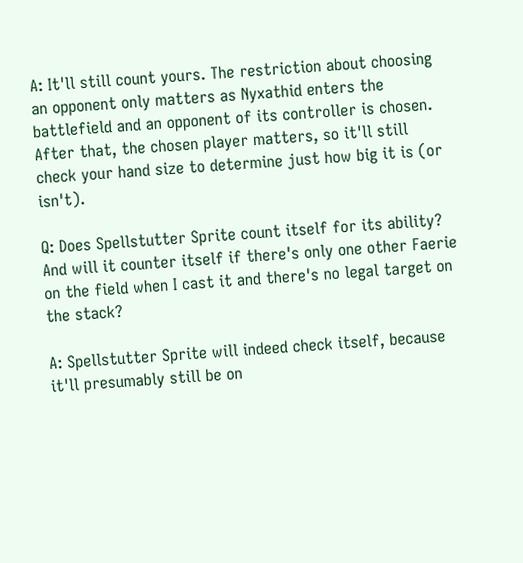A: It'll still count yours. The restriction about choosing an opponent only matters as Nyxathid enters the battlefield and an opponent of its controller is chosen. After that, the chosen player matters, so it'll still check your hand size to determine just how big it is (or isn't).

Q: Does Spellstutter Sprite count itself for its ability? And will it counter itself if there's only one other Faerie on the field when I cast it and there's no legal target on the stack?

A: Spellstutter Sprite will indeed check itself, because it'll presumably still be on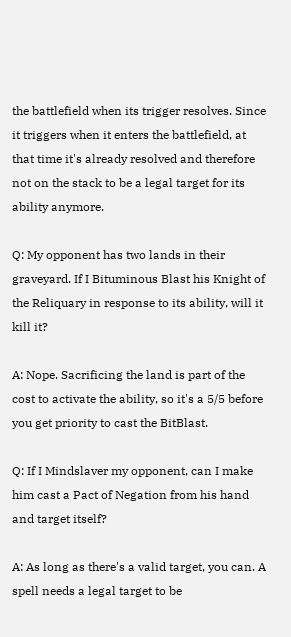the battlefield when its trigger resolves. Since it triggers when it enters the battlefield, at that time it's already resolved and therefore not on the stack to be a legal target for its ability anymore.

Q: My opponent has two lands in their graveyard. If I Bituminous Blast his Knight of the Reliquary in response to its ability, will it kill it?

A: Nope. Sacrificing the land is part of the cost to activate the ability, so it's a 5/5 before you get priority to cast the BitBlast.

Q: If I Mindslaver my opponent, can I make him cast a Pact of Negation from his hand and target itself?

A: As long as there's a valid target, you can. A spell needs a legal target to be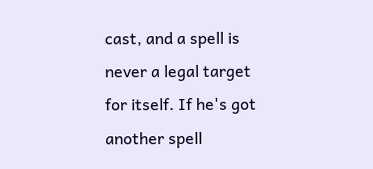cast, and a spell is never a legal target for itself. If he's got another spell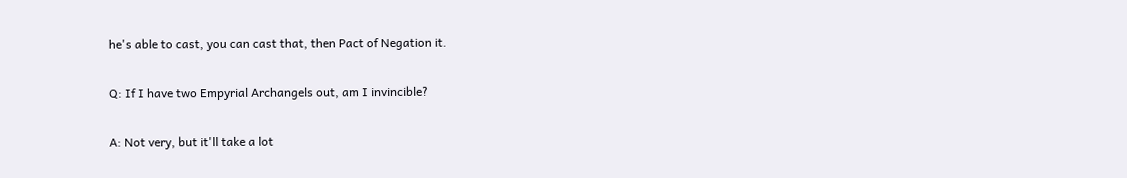he's able to cast, you can cast that, then Pact of Negation it.

Q: If I have two Empyrial Archangels out, am I invincible?

A: Not very, but it'll take a lot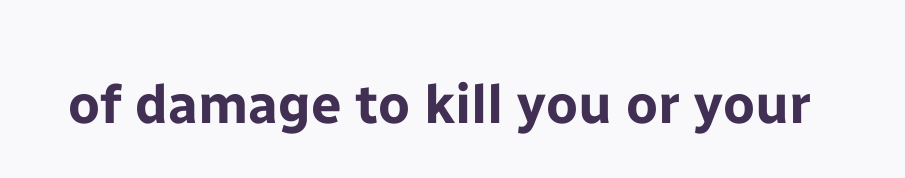of damage to kill you or your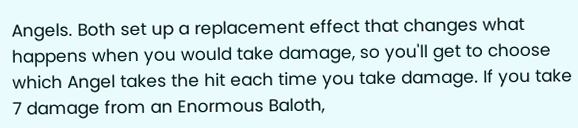Angels. Both set up a replacement effect that changes what happens when you would take damage, so you'll get to choose which Angel takes the hit each time you take damage. If you take 7 damage from an Enormous Baloth,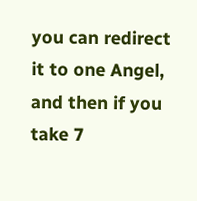you can redirect it to one Angel, and then if you take 7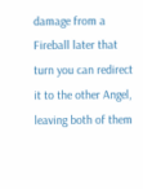damage from a Fireball later that turn you can redirect it to the other Angel, leaving both of them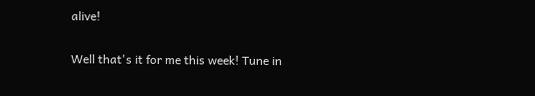alive!

Well that's it for me this week! Tune in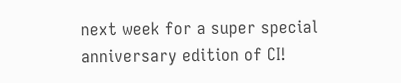next week for a super special anniversary edition of CI!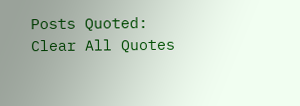Posts Quoted:
Clear All Quotes